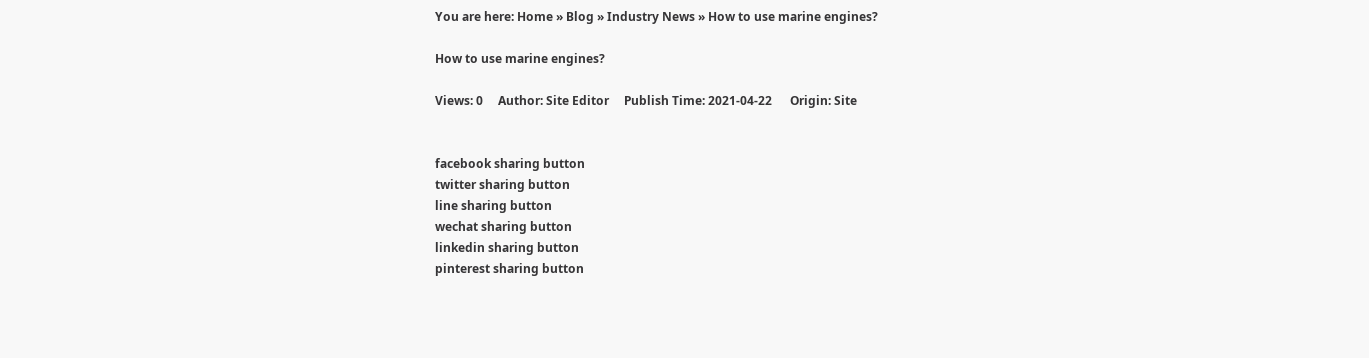You are here: Home » Blog » Industry News » How to use marine engines?

How to use marine engines?

Views: 0     Author: Site Editor     Publish Time: 2021-04-22      Origin: Site


facebook sharing button
twitter sharing button
line sharing button
wechat sharing button
linkedin sharing button
pinterest sharing button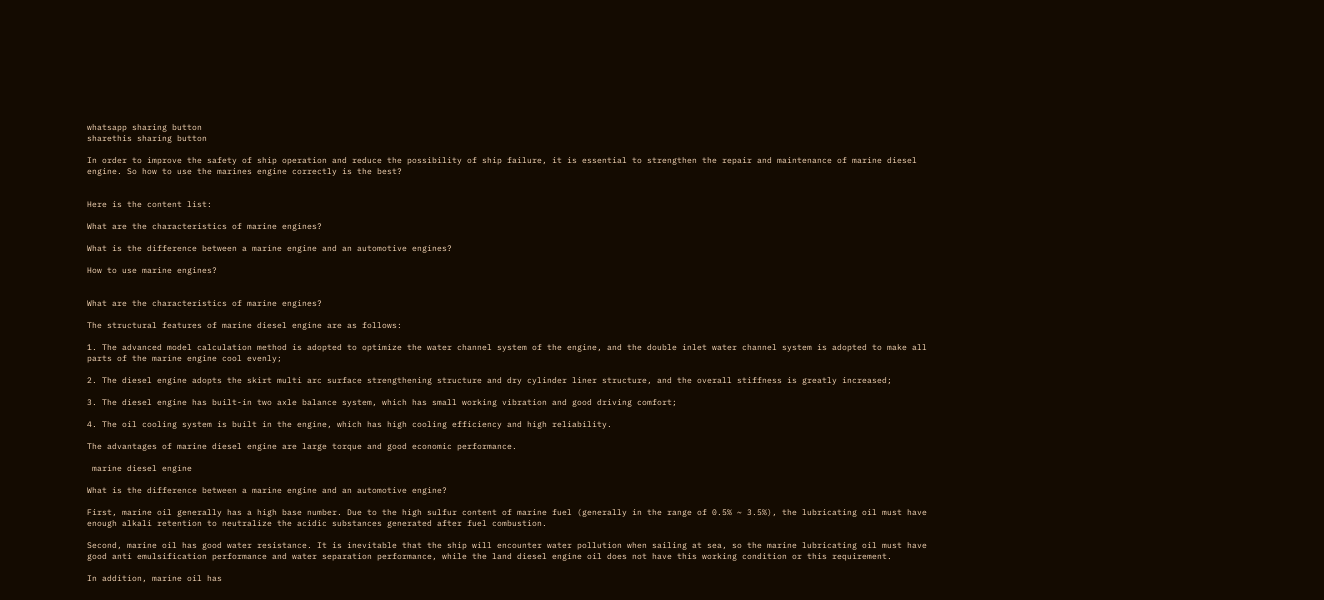whatsapp sharing button
sharethis sharing button

In order to improve the safety of ship operation and reduce the possibility of ship failure, it is essential to strengthen the repair and maintenance of marine diesel engine. So how to use the marines engine correctly is the best?


Here is the content list:

What are the characteristics of marine engines?

What is the difference between a marine engine and an automotive engines?

How to use marine engines?


What are the characteristics of marine engines?

The structural features of marine diesel engine are as follows:

1. The advanced model calculation method is adopted to optimize the water channel system of the engine, and the double inlet water channel system is adopted to make all parts of the marine engine cool evenly;

2. The diesel engine adopts the skirt multi arc surface strengthening structure and dry cylinder liner structure, and the overall stiffness is greatly increased;

3. The diesel engine has built-in two axle balance system, which has small working vibration and good driving comfort;

4. The oil cooling system is built in the engine, which has high cooling efficiency and high reliability.

The advantages of marine diesel engine are large torque and good economic performance.

 marine diesel engine

What is the difference between a marine engine and an automotive engine?

First, marine oil generally has a high base number. Due to the high sulfur content of marine fuel (generally in the range of 0.5% ~ 3.5%), the lubricating oil must have enough alkali retention to neutralize the acidic substances generated after fuel combustion.

Second, marine oil has good water resistance. It is inevitable that the ship will encounter water pollution when sailing at sea, so the marine lubricating oil must have good anti emulsification performance and water separation performance, while the land diesel engine oil does not have this working condition or this requirement.

In addition, marine oil has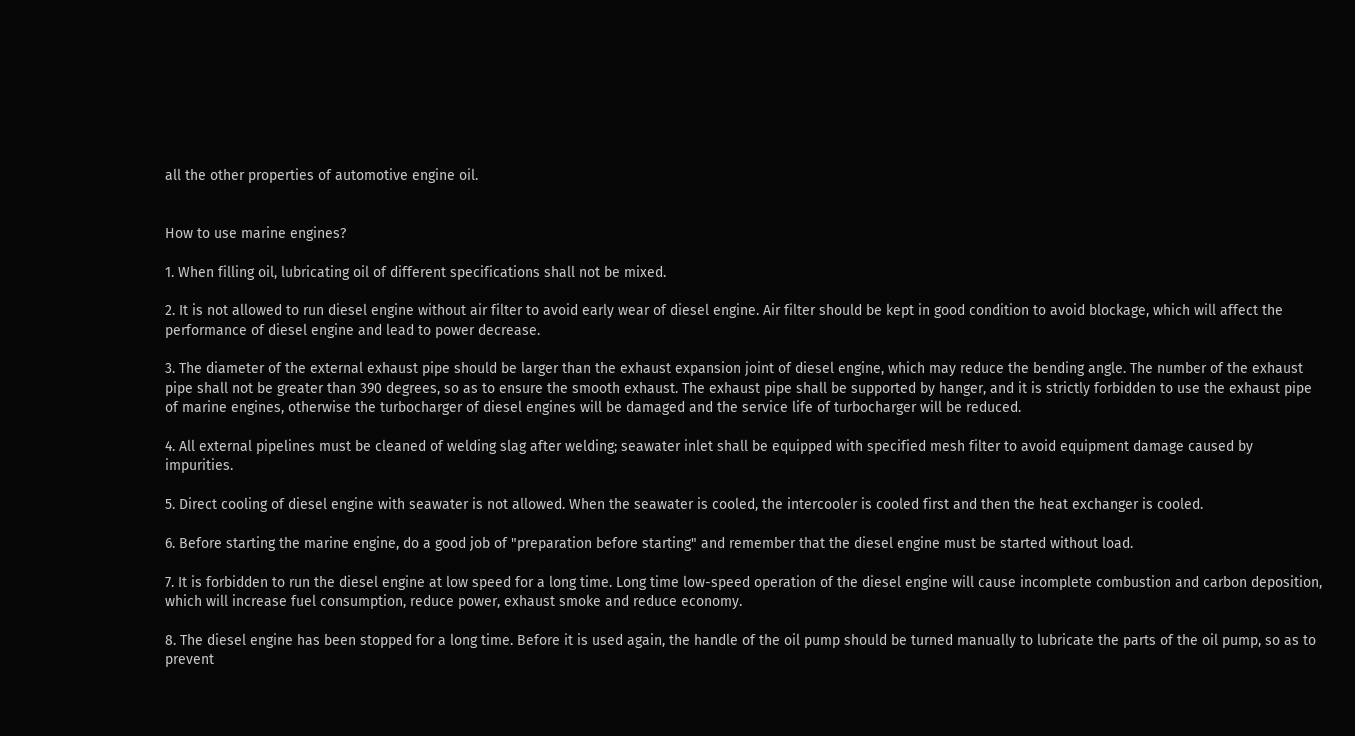all the other properties of automotive engine oil.


How to use marine engines?

1. When filling oil, lubricating oil of different specifications shall not be mixed.

2. It is not allowed to run diesel engine without air filter to avoid early wear of diesel engine. Air filter should be kept in good condition to avoid blockage, which will affect the performance of diesel engine and lead to power decrease.

3. The diameter of the external exhaust pipe should be larger than the exhaust expansion joint of diesel engine, which may reduce the bending angle. The number of the exhaust pipe shall not be greater than 390 degrees, so as to ensure the smooth exhaust. The exhaust pipe shall be supported by hanger, and it is strictly forbidden to use the exhaust pipe of marine engines, otherwise the turbocharger of diesel engines will be damaged and the service life of turbocharger will be reduced.

4. All external pipelines must be cleaned of welding slag after welding; seawater inlet shall be equipped with specified mesh filter to avoid equipment damage caused by impurities.

5. Direct cooling of diesel engine with seawater is not allowed. When the seawater is cooled, the intercooler is cooled first and then the heat exchanger is cooled.

6. Before starting the marine engine, do a good job of "preparation before starting" and remember that the diesel engine must be started without load.

7. It is forbidden to run the diesel engine at low speed for a long time. Long time low-speed operation of the diesel engine will cause incomplete combustion and carbon deposition, which will increase fuel consumption, reduce power, exhaust smoke and reduce economy.

8. The diesel engine has been stopped for a long time. Before it is used again, the handle of the oil pump should be turned manually to lubricate the parts of the oil pump, so as to prevent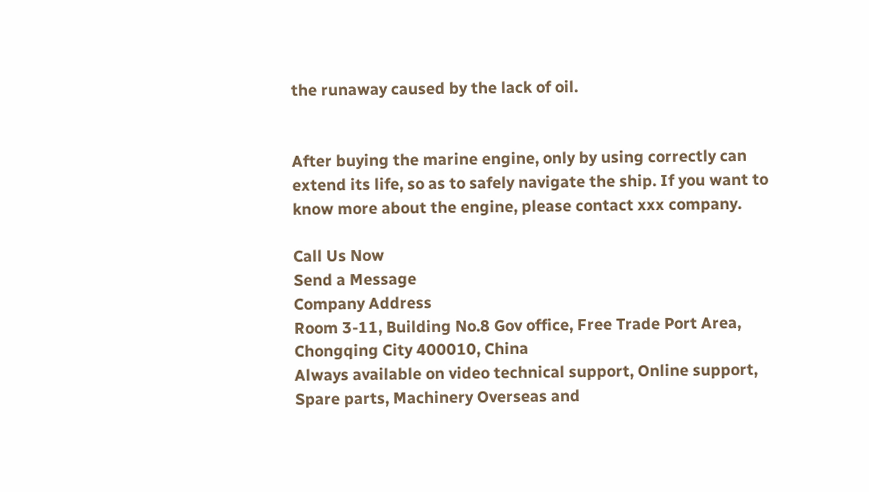the runaway caused by the lack of oil.


After buying the marine engine, only by using correctly can extend its life, so as to safely navigate the ship. If you want to know more about the engine, please contact xxx company.

Call Us Now
Send a Message
Company Address
Room 3-11, Building No.8 Gov office, Free Trade Port Area, Chongqing City 400010, China
Always available on video technical support, Online support, Spare parts, Machinery Overseas and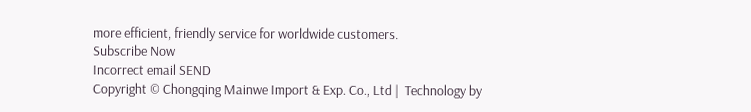more efficient, friendly service for worldwide customers.
Subscribe Now
Incorrect email SEND
Copyright © Chongqing Mainwe Import & Exp. Co., Ltd |  Technology by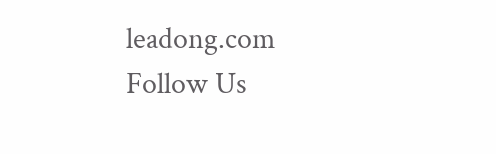leadong.com
Follow Us